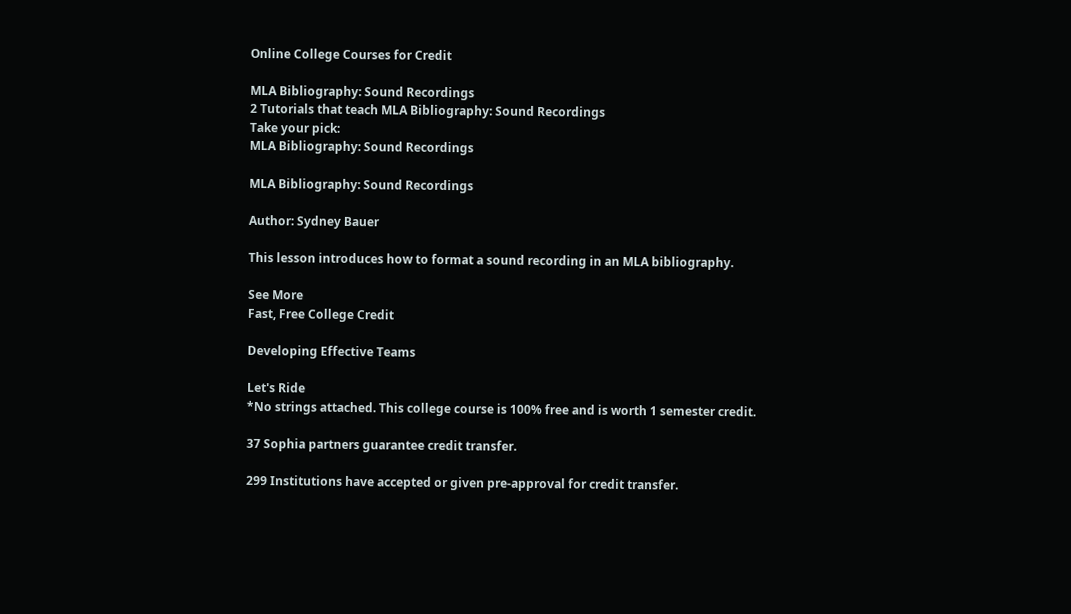Online College Courses for Credit

MLA Bibliography: Sound Recordings
2 Tutorials that teach MLA Bibliography: Sound Recordings
Take your pick:
MLA Bibliography: Sound Recordings

MLA Bibliography: Sound Recordings

Author: Sydney Bauer

This lesson introduces how to format a sound recording in an MLA bibliography.

See More
Fast, Free College Credit

Developing Effective Teams

Let's Ride
*No strings attached. This college course is 100% free and is worth 1 semester credit.

37 Sophia partners guarantee credit transfer.

299 Institutions have accepted or given pre-approval for credit transfer.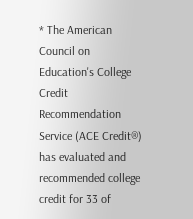* The American Council on Education's College Credit Recommendation Service (ACE Credit®) has evaluated and recommended college credit for 33 of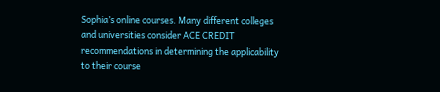Sophia’s online courses. Many different colleges and universities consider ACE CREDIT recommendations in determining the applicability to their course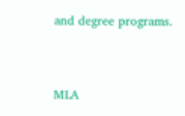and degree programs.


MLA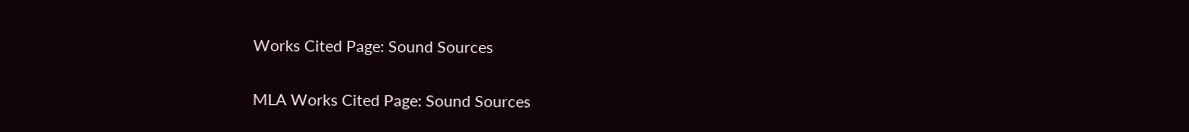Works Cited Page: Sound Sources

MLA Works Cited Page: Sound Sources